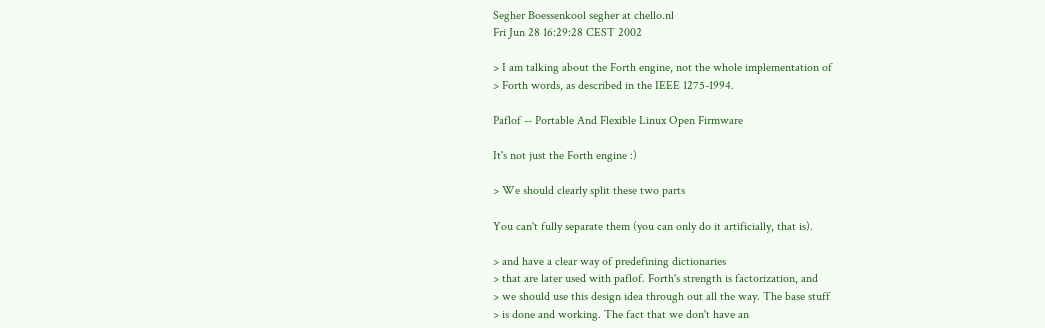Segher Boessenkool segher at chello.nl
Fri Jun 28 16:29:28 CEST 2002

> I am talking about the Forth engine, not the whole implementation of
> Forth words, as described in the IEEE 1275-1994.

Paflof -- Portable And Flexible Linux Open Firmware

It's not just the Forth engine :)

> We should clearly split these two parts

You can't fully separate them (you can only do it artificially, that is).

> and have a clear way of predefining dictionaries
> that are later used with paflof. Forth's strength is factorization, and
> we should use this design idea through out all the way. The base stuff
> is done and working. The fact that we don't have an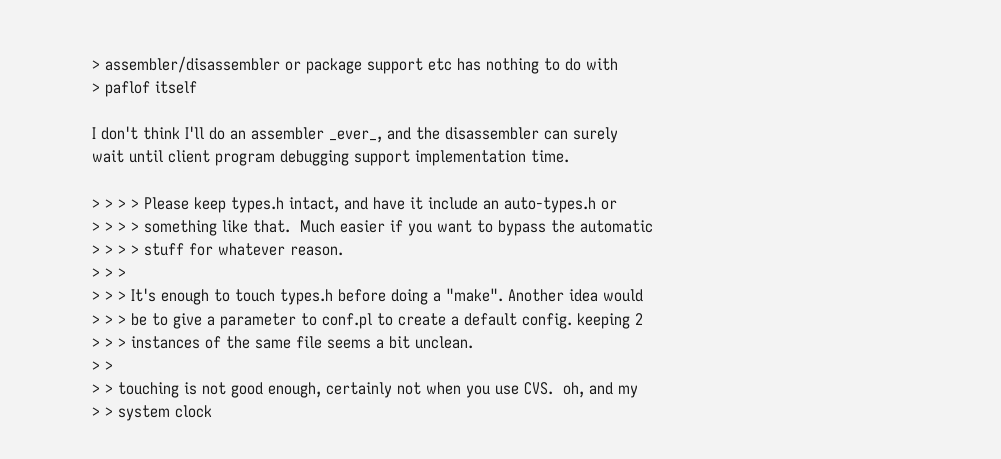> assembler/disassembler or package support etc has nothing to do with
> paflof itself

I don't think I'll do an assembler _ever_, and the disassembler can surely
wait until client program debugging support implementation time.

> > > > Please keep types.h intact, and have it include an auto-types.h or
> > > > something like that.  Much easier if you want to bypass the automatic
> > > > stuff for whatever reason.
> > >
> > > It's enough to touch types.h before doing a "make". Another idea would
> > > be to give a parameter to conf.pl to create a default config. keeping 2
> > > instances of the same file seems a bit unclean.
> >
> > touching is not good enough, certainly not when you use CVS.  oh, and my
> > system clock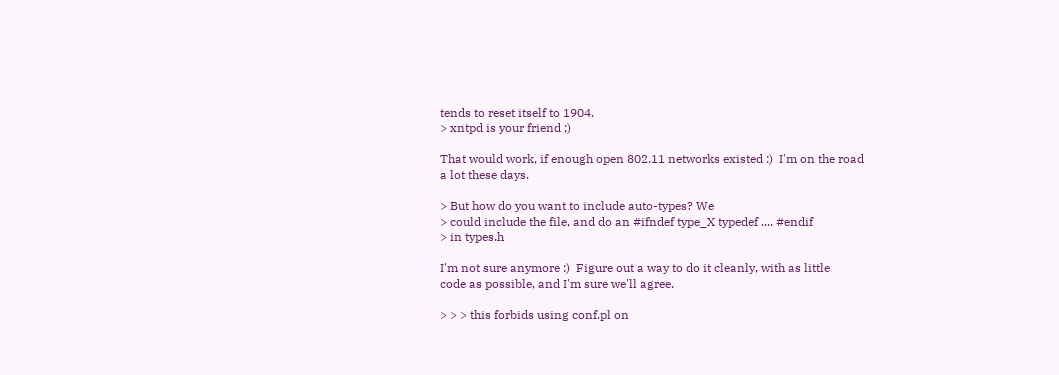tends to reset itself to 1904.
> xntpd is your friend ;)

That would work, if enough open 802.11 networks existed :)  I'm on the road
a lot these days.

> But how do you want to include auto-types? We
> could include the file, and do an #ifndef type_X typedef .... #endif
> in types.h

I'm not sure anymore :)  Figure out a way to do it cleanly, with as little
code as possible, and I'm sure we'll agree.

> > > this forbids using conf.pl on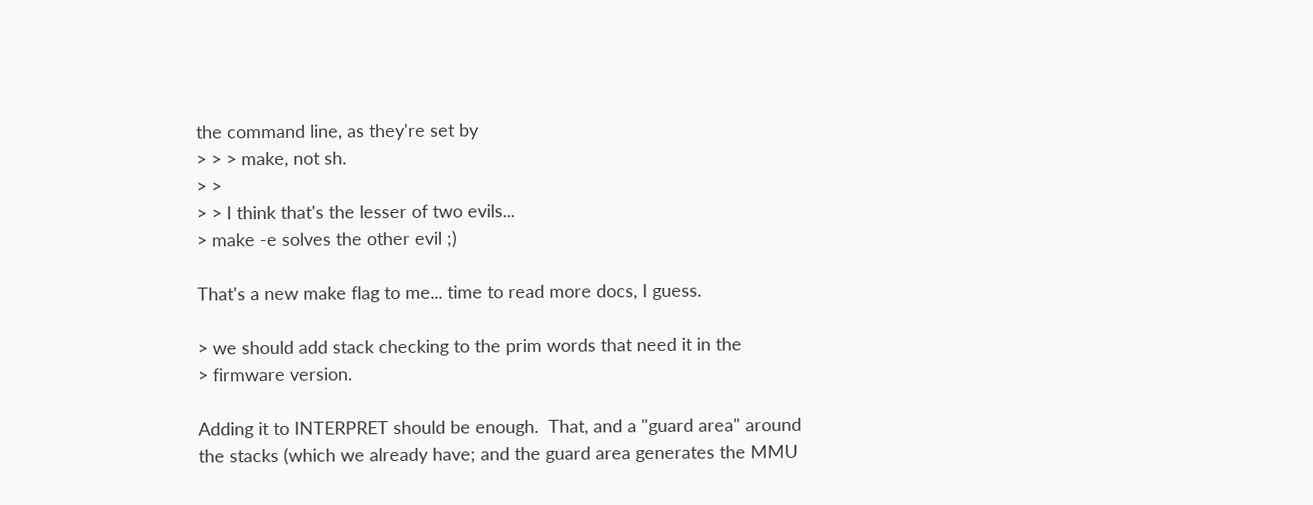the command line, as they're set by
> > > make, not sh.
> >
> > I think that's the lesser of two evils...
> make -e solves the other evil ;)

That's a new make flag to me... time to read more docs, I guess.

> we should add stack checking to the prim words that need it in the
> firmware version.

Adding it to INTERPRET should be enough.  That, and a "guard area" around
the stacks (which we already have; and the guard area generates the MMU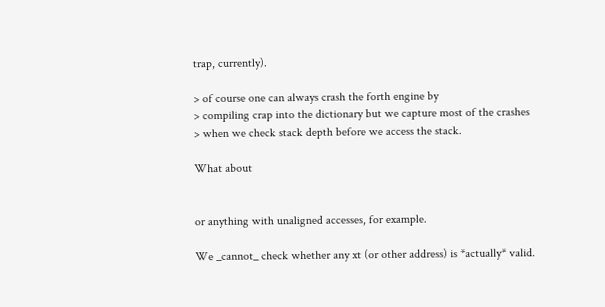trap, currently).

> of course one can always crash the forth engine by
> compiling crap into the dictionary but we capture most of the crashes
> when we check stack depth before we access the stack.

What about


or anything with unaligned accesses, for example.

We _cannot_ check whether any xt (or other address) is *actually* valid.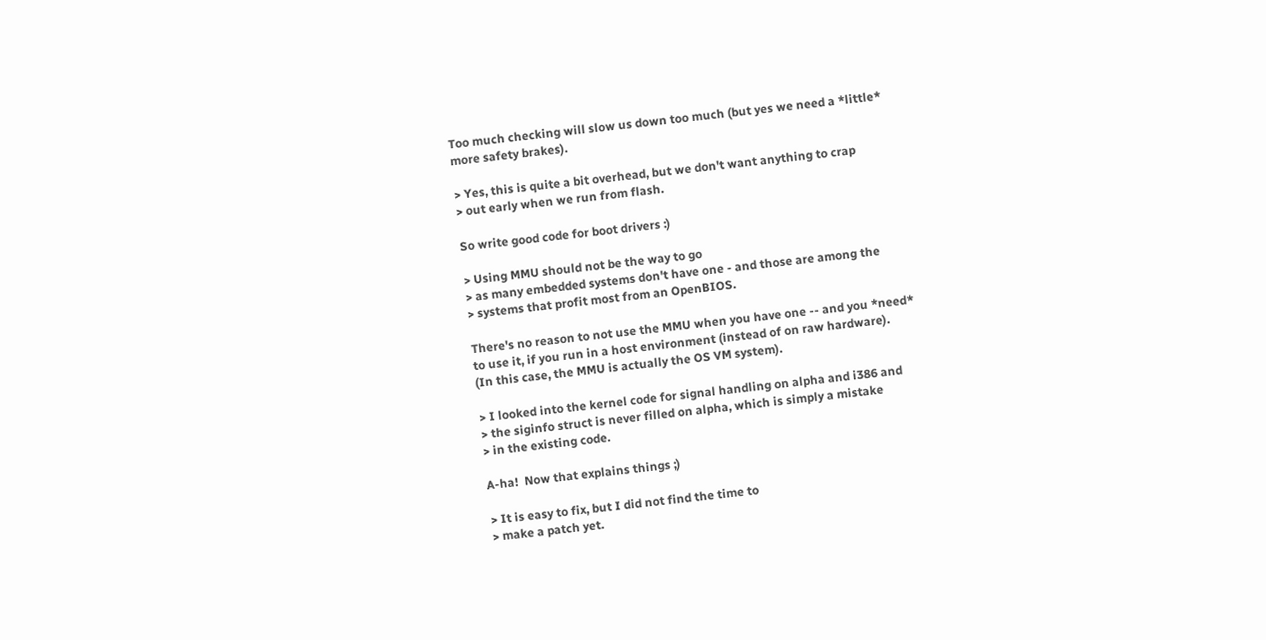Too much checking will slow us down too much (but yes we need a *little*
more safety brakes).

> Yes, this is quite a bit overhead, but we don't want anything to crap
> out early when we run from flash.

So write good code for boot drivers :)

> Using MMU should not be the way to go
> as many embedded systems don't have one - and those are among the
> systems that profit most from an OpenBIOS.

There's no reason to not use the MMU when you have one -- and you *need*
to use it, if you run in a host environment (instead of on raw hardware).
(In this case, the MMU is actually the OS VM system).

> I looked into the kernel code for signal handling on alpha and i386 and
> the siginfo struct is never filled on alpha, which is simply a mistake
> in the existing code.

A-ha!  Now that explains things ;)

> It is easy to fix, but I did not find the time to
> make a patch yet.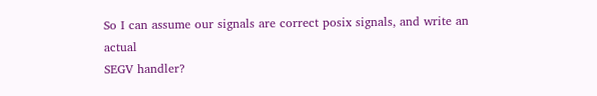So I can assume our signals are correct posix signals, and write an actual
SEGV handler?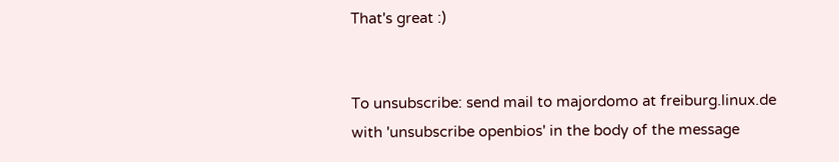That's great :)


To unsubscribe: send mail to majordomo at freiburg.linux.de
with 'unsubscribe openbios' in the body of the message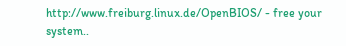http://www.freiburg.linux.de/OpenBIOS/ - free your system..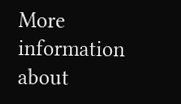More information about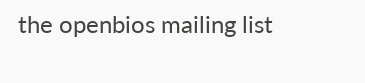the openbios mailing list